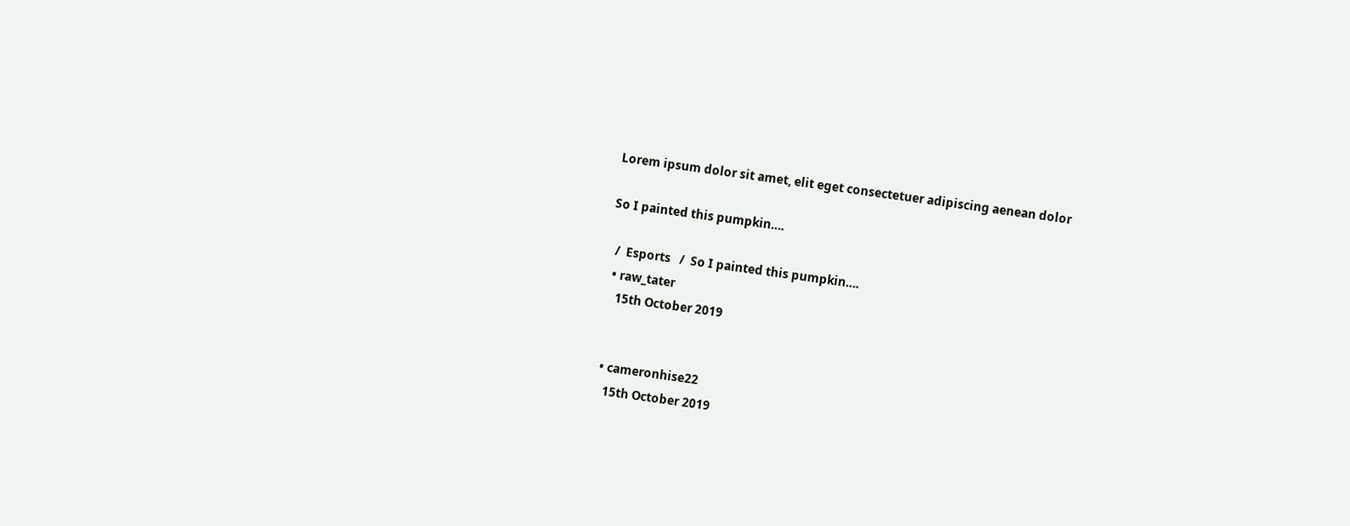Lorem ipsum dolor sit amet, elit eget consectetuer adipiscing aenean dolor

So I painted this pumpkin….

  /  Esports   /  So I painted this pumpkin….
  • raw_tater
    15th October 2019


  • cameronhise22
    15th October 2019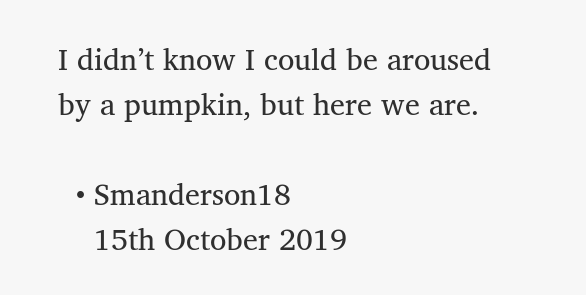I didn’t know I could be aroused by a pumpkin, but here we are.

  • Smanderson18
    15th October 2019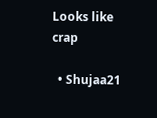Looks like crap

  • Shujaa21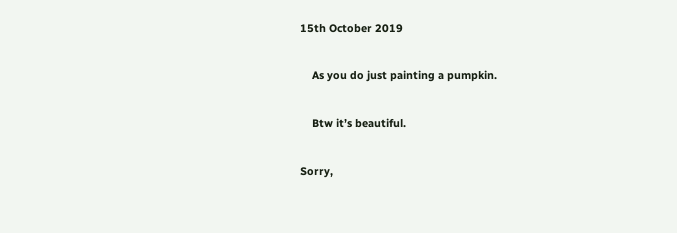15th October 2019

    As you do just painting a pumpkin.

    Btw it’s beautiful.

Sorry,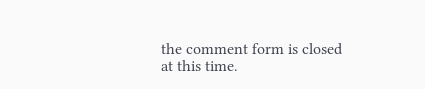the comment form is closed at this time.